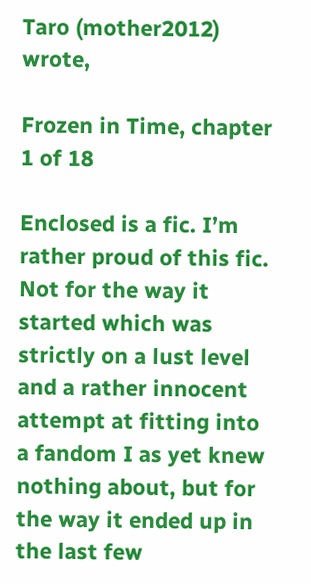Taro (mother2012) wrote,

Frozen in Time, chapter 1 of 18

Enclosed is a fic. I’m rather proud of this fic. Not for the way it started which was strictly on a lust level and a rather innocent attempt at fitting into a fandom I as yet knew nothing about, but for the way it ended up in the last few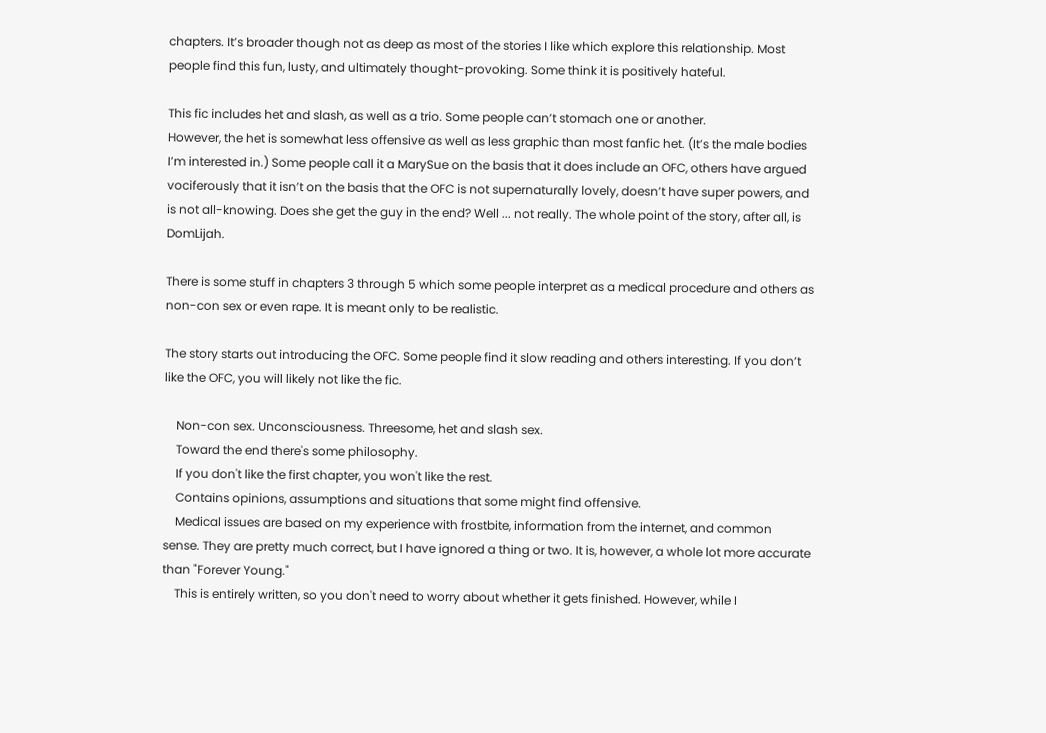chapters. It’s broader though not as deep as most of the stories I like which explore this relationship. Most people find this fun, lusty, and ultimately thought-provoking. Some think it is positively hateful.

This fic includes het and slash, as well as a trio. Some people can’t stomach one or another.
However, the het is somewhat less offensive as well as less graphic than most fanfic het. (It’s the male bodies I’m interested in.) Some people call it a MarySue on the basis that it does include an OFC, others have argued vociferously that it isn’t on the basis that the OFC is not supernaturally lovely, doesn’t have super powers, and is not all-knowing. Does she get the guy in the end? Well ... not really. The whole point of the story, after all, is DomLijah.

There is some stuff in chapters 3 through 5 which some people interpret as a medical procedure and others as non-con sex or even rape. It is meant only to be realistic.

The story starts out introducing the OFC. Some people find it slow reading and others interesting. If you don’t like the OFC, you will likely not like the fic.

    Non-con sex. Unconsciousness. Threesome, het and slash sex.
    Toward the end there's some philosophy.
    If you don't like the first chapter, you won't like the rest.
    Contains opinions, assumptions and situations that some might find offensive.
    Medical issues are based on my experience with frostbite, information from the internet, and common
sense. They are pretty much correct, but I have ignored a thing or two. It is, however, a whole lot more accurate than "Forever Young."
    This is entirely written, so you don't need to worry about whether it gets finished. However, while I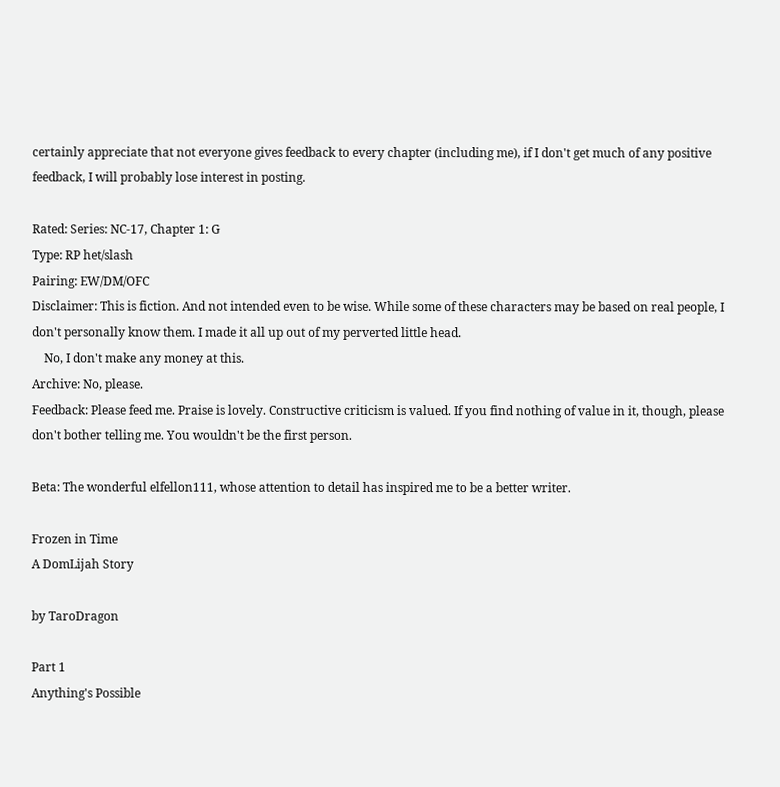certainly appreciate that not everyone gives feedback to every chapter (including me), if I don't get much of any positive feedback, I will probably lose interest in posting.

Rated: Series: NC-17, Chapter 1: G
Type: RP het/slash
Pairing: EW/DM/OFC
Disclaimer: This is fiction. And not intended even to be wise. While some of these characters may be based on real people, I don't personally know them. I made it all up out of my perverted little head.
    No, I don't make any money at this.
Archive: No, please.
Feedback: Please feed me. Praise is lovely. Constructive criticism is valued. If you find nothing of value in it, though, please don't bother telling me. You wouldn't be the first person.

Beta: The wonderful elfellon111, whose attention to detail has inspired me to be a better writer.

Frozen in Time
A DomLijah Story

by TaroDragon

Part 1
Anything's Possible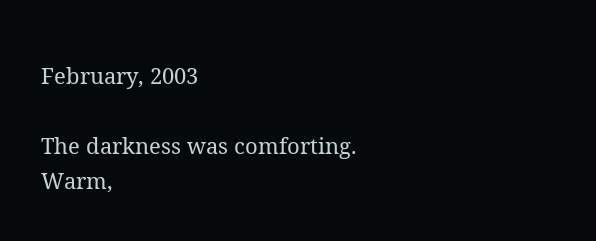February, 2003

The darkness was comforting. Warm,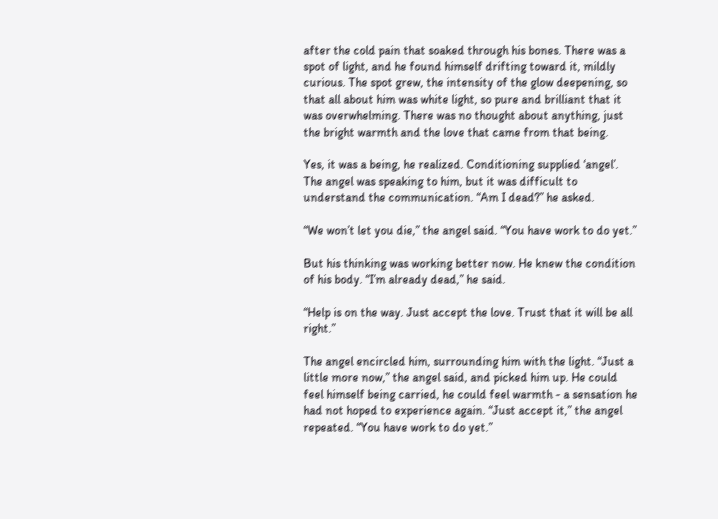after the cold pain that soaked through his bones. There was a spot of light, and he found himself drifting toward it, mildly curious. The spot grew, the intensity of the glow deepening, so that all about him was white light, so pure and brilliant that it was overwhelming. There was no thought about anything, just the bright warmth and the love that came from that being.

Yes, it was a being, he realized. Conditioning supplied ‘angel’. The angel was speaking to him, but it was difficult to understand the communication. “Am I dead?” he asked.

“We won’t let you die,” the angel said. “You have work to do yet.”

But his thinking was working better now. He knew the condition of his body. “I’m already dead,” he said.

“Help is on the way. Just accept the love. Trust that it will be all right.”

The angel encircled him, surrounding him with the light. “Just a little more now,” the angel said, and picked him up. He could feel himself being carried, he could feel warmth - a sensation he had not hoped to experience again. “Just accept it,” the angel repeated. “You have work to do yet.”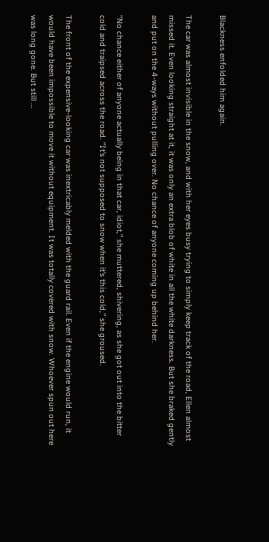Blackness enfolded him again.

The car was almost invisible in the snow, and with her eyes busy trying to simply keep track of the road, Ellen almost missed it. Even looking straight at it, it was only an extra blob of white in all the white darkness. But she braked gently and put on the 4-ways without pulling over. No chance of anyone coming up behind her.

“No chance either of anyone actually being in that car, idiot,” she muttered, shivering, as she got out into the bitter cold and traipsed across the road. “It’s not supposed to snow when it’s this cold,” she groused.

The front of the expensive-looking car was inextricably melded with the guard rail. Even if the engine would run, it would have been impossible to move it without equipment. It was totally covered with snow. Whoever spun out here was long gone. But still …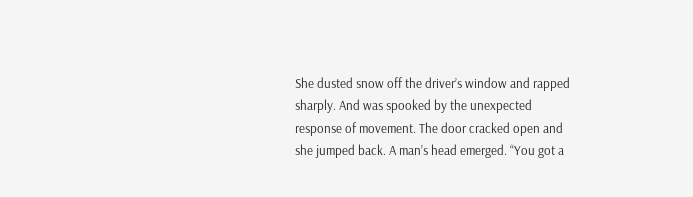She dusted snow off the driver’s window and rapped sharply. And was spooked by the unexpected response of movement. The door cracked open and she jumped back. A man’s head emerged. “You got a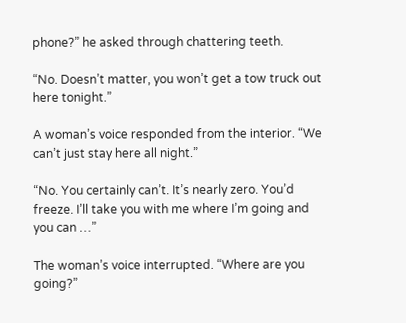phone?” he asked through chattering teeth.

“No. Doesn’t matter, you won’t get a tow truck out here tonight.”

A woman’s voice responded from the interior. “We can’t just stay here all night.”

“No. You certainly can’t. It’s nearly zero. You’d freeze. I’ll take you with me where I’m going and you can …”

The woman’s voice interrupted. “Where are you going?”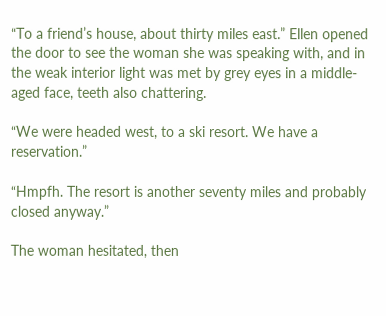“To a friend’s house, about thirty miles east.” Ellen opened the door to see the woman she was speaking with, and in the weak interior light was met by grey eyes in a middle-aged face, teeth also chattering.

“We were headed west, to a ski resort. We have a reservation.”

“Hmpfh. The resort is another seventy miles and probably closed anyway.”

The woman hesitated, then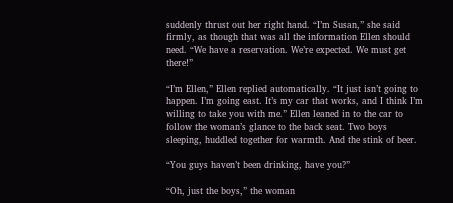suddenly thrust out her right hand. “I’m Susan,” she said firmly, as though that was all the information Ellen should need. “We have a reservation. We’re expected. We must get there!”

“I’m Ellen,” Ellen replied automatically. “It just isn’t going to happen. I’m going east. It’s my car that works, and I think I’m willing to take you with me.” Ellen leaned in to the car to follow the woman’s glance to the back seat. Two boys sleeping, huddled together for warmth. And the stink of beer.

“You guys haven’t been drinking, have you?”

“Oh, just the boys,” the woman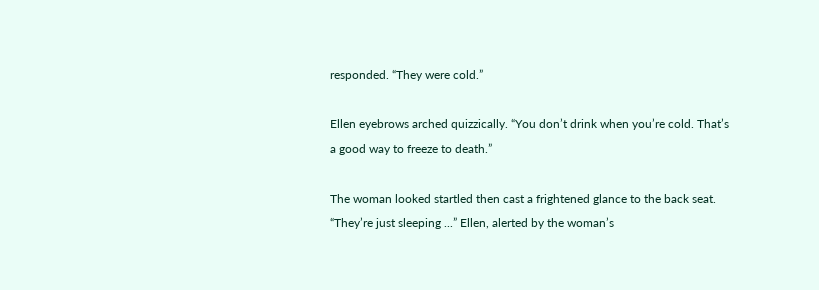responded. “They were cold.”

Ellen eyebrows arched quizzically. “You don’t drink when you’re cold. That’s a good way to freeze to death.”

The woman looked startled then cast a frightened glance to the back seat. “They’re just sleeping ...” Ellen, alerted by the woman’s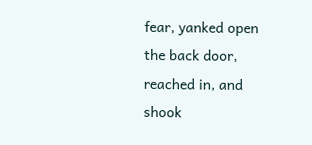fear, yanked open the back door, reached in, and shook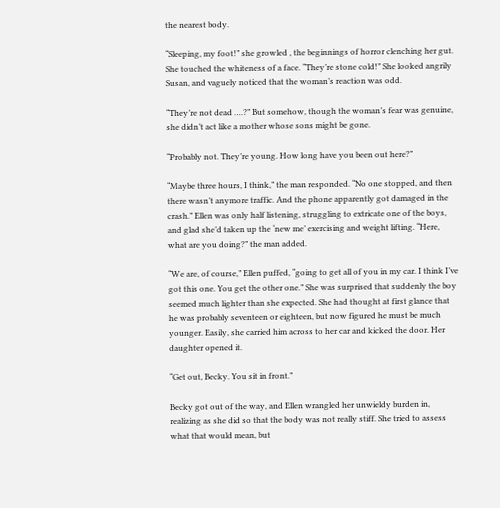the nearest body.

“Sleeping, my foot!” she growled , the beginnings of horror clenching her gut. She touched the whiteness of a face. “They’re stone cold!” She looked angrily Susan, and vaguely noticed that the woman’s reaction was odd.

“They’re not dead ….?” But somehow, though the woman’s fear was genuine, she didn’t act like a mother whose sons might be gone.

“Probably not. They’re young. How long have you been out here?”

“Maybe three hours, I think,” the man responded. “No one stopped, and then there wasn’t anymore traffic. And the phone apparently got damaged in the crash.” Ellen was only half listening, struggling to extricate one of the boys, and glad she’d taken up the ‘new me’ exercising and weight lifting. “Here, what are you doing?” the man added.

“We are, of course,” Ellen puffed, “going to get all of you in my car. I think I’ve got this one. You get the other one.” She was surprised that suddenly the boy seemed much lighter than she expected. She had thought at first glance that he was probably seventeen or eighteen, but now figured he must be much younger. Easily, she carried him across to her car and kicked the door. Her daughter opened it.

“Get out, Becky. You sit in front.”

Becky got out of the way, and Ellen wrangled her unwieldy burden in, realizing as she did so that the body was not really stiff. She tried to assess what that would mean, but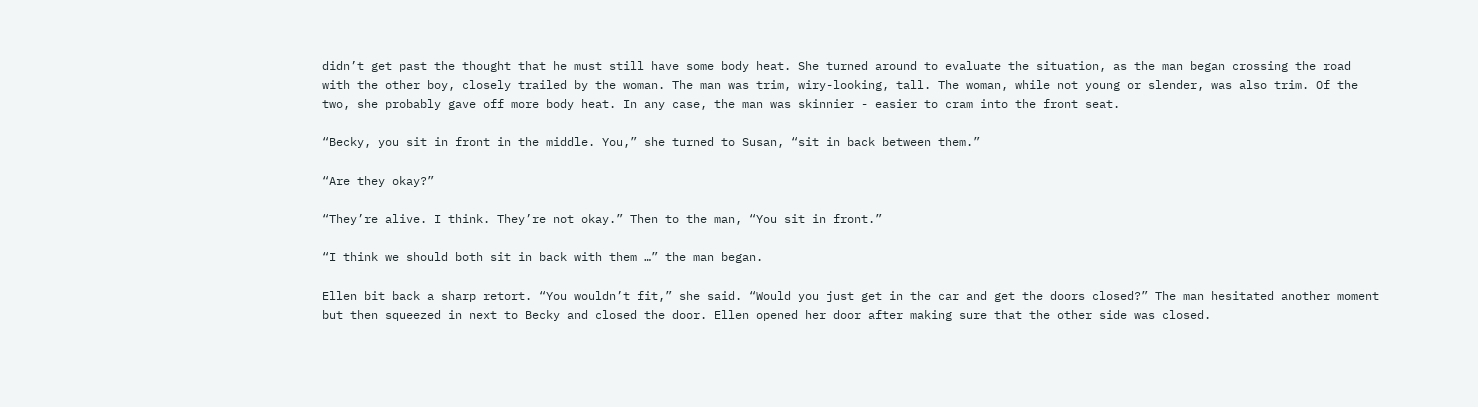didn’t get past the thought that he must still have some body heat. She turned around to evaluate the situation, as the man began crossing the road with the other boy, closely trailed by the woman. The man was trim, wiry-looking, tall. The woman, while not young or slender, was also trim. Of the two, she probably gave off more body heat. In any case, the man was skinnier - easier to cram into the front seat.

“Becky, you sit in front in the middle. You,” she turned to Susan, “sit in back between them.”

“Are they okay?”

“They’re alive. I think. They’re not okay.” Then to the man, “You sit in front.”

“I think we should both sit in back with them …” the man began.

Ellen bit back a sharp retort. “You wouldn’t fit,” she said. “Would you just get in the car and get the doors closed?” The man hesitated another moment but then squeezed in next to Becky and closed the door. Ellen opened her door after making sure that the other side was closed.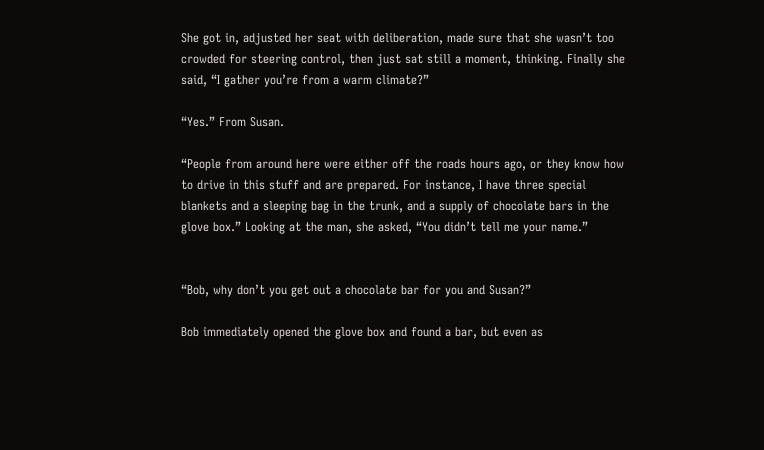She got in, adjusted her seat with deliberation, made sure that she wasn’t too crowded for steering control, then just sat still a moment, thinking. Finally she said, “I gather you’re from a warm climate?”

“Yes.” From Susan.

“People from around here were either off the roads hours ago, or they know how to drive in this stuff and are prepared. For instance, I have three special blankets and a sleeping bag in the trunk, and a supply of chocolate bars in the glove box.” Looking at the man, she asked, “You didn’t tell me your name.”


“Bob, why don’t you get out a chocolate bar for you and Susan?”

Bob immediately opened the glove box and found a bar, but even as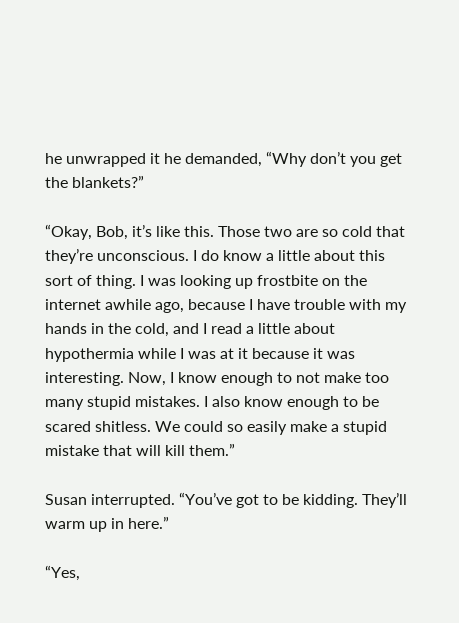he unwrapped it he demanded, “Why don’t you get the blankets?”

“Okay, Bob, it’s like this. Those two are so cold that they’re unconscious. I do know a little about this sort of thing. I was looking up frostbite on the internet awhile ago, because I have trouble with my hands in the cold, and I read a little about hypothermia while I was at it because it was interesting. Now, I know enough to not make too many stupid mistakes. I also know enough to be scared shitless. We could so easily make a stupid mistake that will kill them.”

Susan interrupted. “You’ve got to be kidding. They’ll warm up in here.”

“Yes,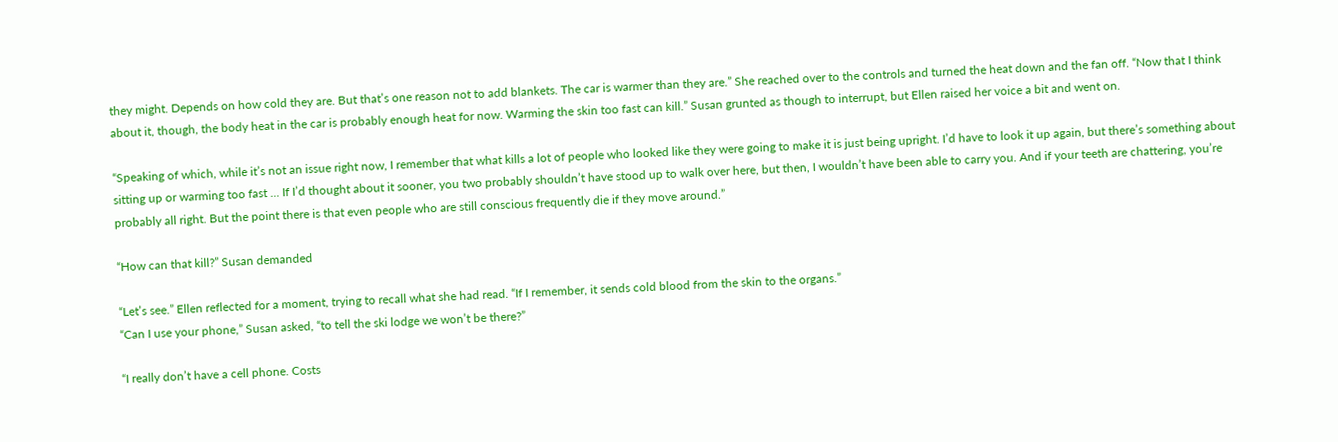they might. Depends on how cold they are. But that’s one reason not to add blankets. The car is warmer than they are.” She reached over to the controls and turned the heat down and the fan off. “Now that I think about it, though, the body heat in the car is probably enough heat for now. Warming the skin too fast can kill.” Susan grunted as though to interrupt, but Ellen raised her voice a bit and went on.

“Speaking of which, while it’s not an issue right now, I remember that what kills a lot of people who looked like they were going to make it is just being upright. I’d have to look it up again, but there’s something about sitting up or warming too fast ... If I’d thought about it sooner, you two probably shouldn’t have stood up to walk over here, but then, I wouldn’t have been able to carry you. And if your teeth are chattering, you’re probably all right. But the point there is that even people who are still conscious frequently die if they move around.”

“How can that kill?” Susan demanded

“Let’s see.” Ellen reflected for a moment, trying to recall what she had read. “If I remember, it sends cold blood from the skin to the organs.”
“Can I use your phone,” Susan asked, “to tell the ski lodge we won’t be there?”

“I really don’t have a cell phone. Costs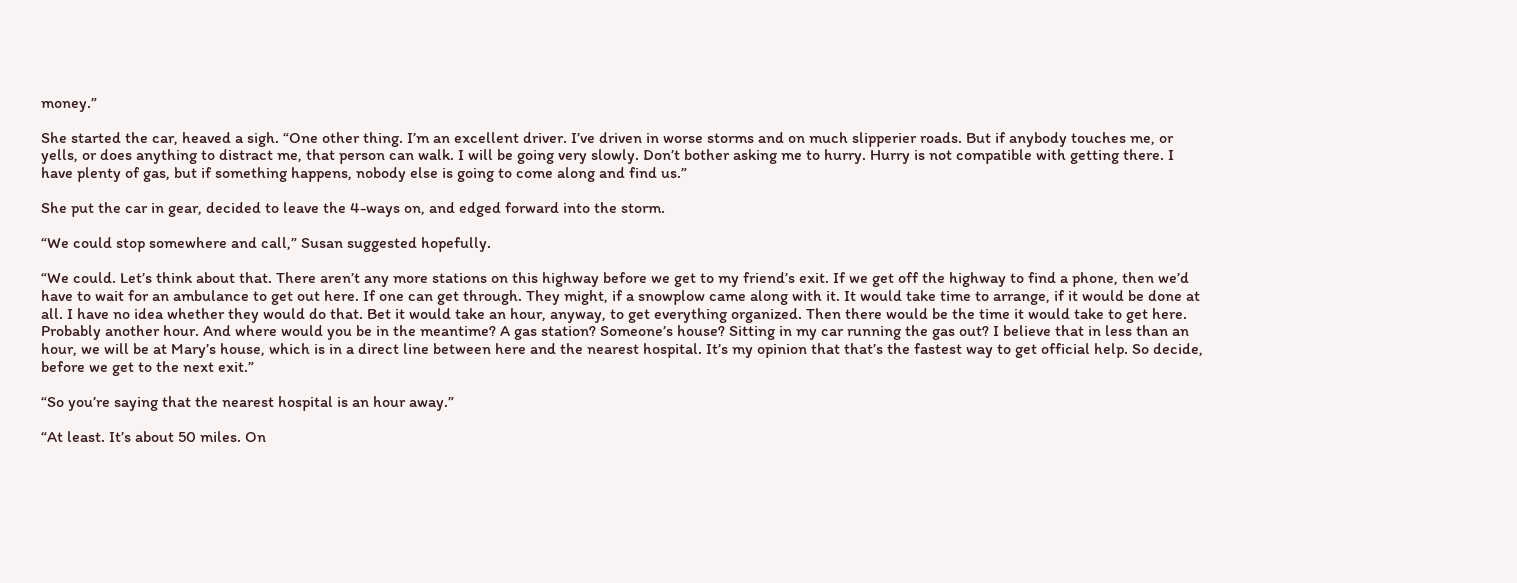money.”

She started the car, heaved a sigh. “One other thing. I’m an excellent driver. I’ve driven in worse storms and on much slipperier roads. But if anybody touches me, or yells, or does anything to distract me, that person can walk. I will be going very slowly. Don’t bother asking me to hurry. Hurry is not compatible with getting there. I have plenty of gas, but if something happens, nobody else is going to come along and find us.”

She put the car in gear, decided to leave the 4-ways on, and edged forward into the storm.

“We could stop somewhere and call,” Susan suggested hopefully.

“We could. Let’s think about that. There aren’t any more stations on this highway before we get to my friend’s exit. If we get off the highway to find a phone, then we’d have to wait for an ambulance to get out here. If one can get through. They might, if a snowplow came along with it. It would take time to arrange, if it would be done at all. I have no idea whether they would do that. Bet it would take an hour, anyway, to get everything organized. Then there would be the time it would take to get here. Probably another hour. And where would you be in the meantime? A gas station? Someone’s house? Sitting in my car running the gas out? I believe that in less than an hour, we will be at Mary’s house, which is in a direct line between here and the nearest hospital. It’s my opinion that that’s the fastest way to get official help. So decide, before we get to the next exit.”

“So you’re saying that the nearest hospital is an hour away.”

“At least. It’s about 50 miles. On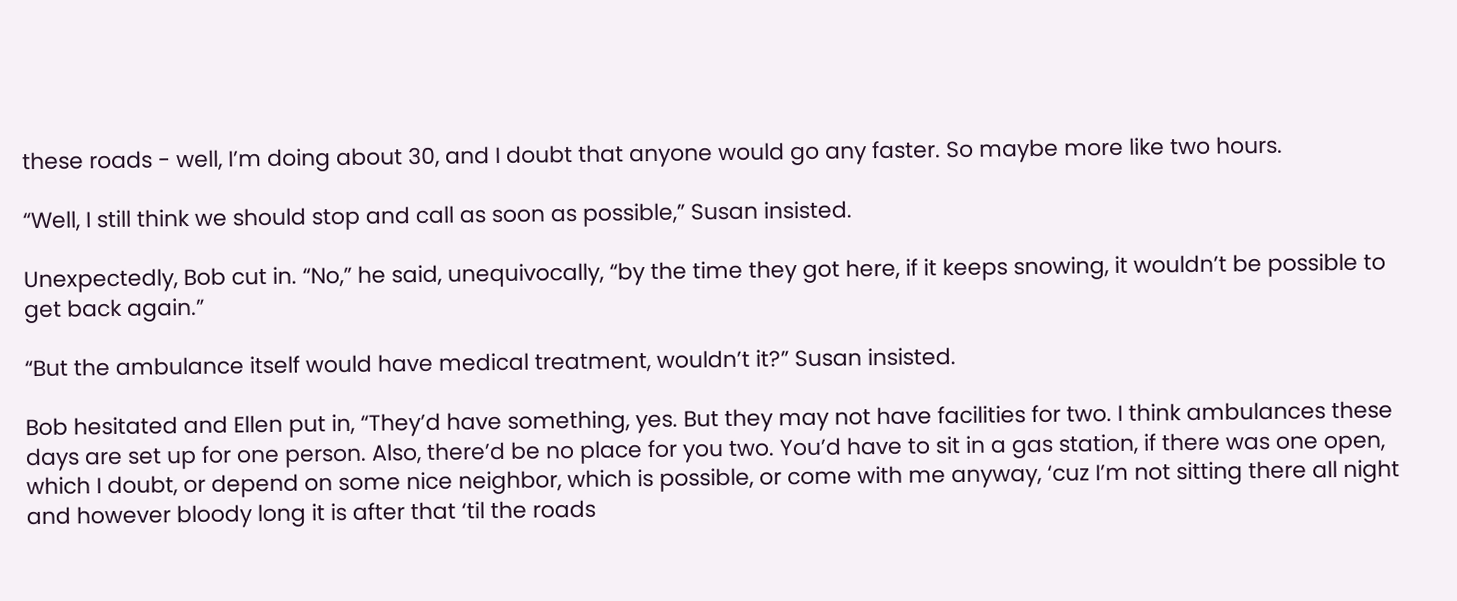these roads - well, I’m doing about 30, and I doubt that anyone would go any faster. So maybe more like two hours.

“Well, I still think we should stop and call as soon as possible,” Susan insisted.

Unexpectedly, Bob cut in. “No,” he said, unequivocally, “by the time they got here, if it keeps snowing, it wouldn’t be possible to get back again.”

“But the ambulance itself would have medical treatment, wouldn’t it?” Susan insisted.

Bob hesitated and Ellen put in, “They’d have something, yes. But they may not have facilities for two. I think ambulances these days are set up for one person. Also, there’d be no place for you two. You’d have to sit in a gas station, if there was one open, which I doubt, or depend on some nice neighbor, which is possible, or come with me anyway, ‘cuz I’m not sitting there all night and however bloody long it is after that ‘til the roads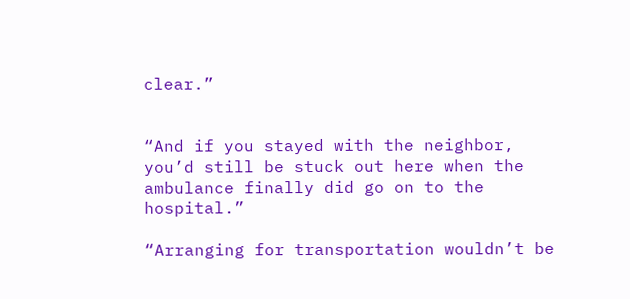clear.”


“And if you stayed with the neighbor, you’d still be stuck out here when the ambulance finally did go on to the hospital.”

“Arranging for transportation wouldn’t be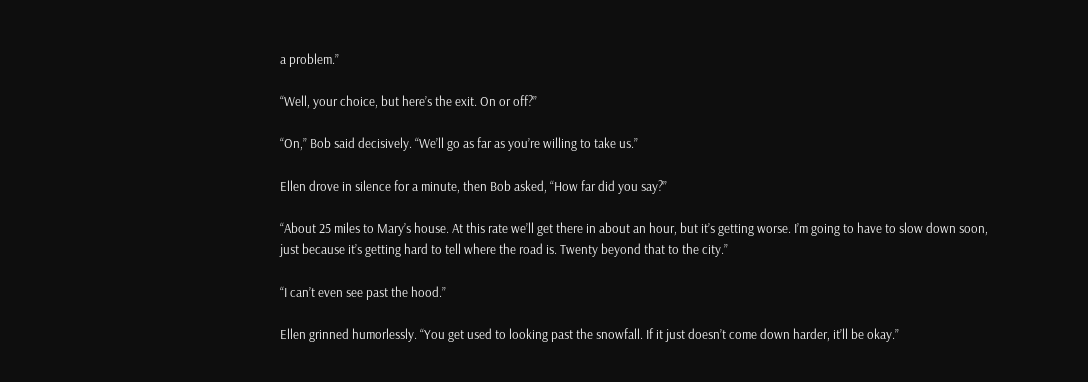a problem.”

“Well, your choice, but here’s the exit. On or off?”

“On,” Bob said decisively. “We’ll go as far as you’re willing to take us.”

Ellen drove in silence for a minute, then Bob asked, “How far did you say?”

“About 25 miles to Mary’s house. At this rate we’ll get there in about an hour, but it’s getting worse. I’m going to have to slow down soon, just because it’s getting hard to tell where the road is. Twenty beyond that to the city.”

“I can’t even see past the hood.”

Ellen grinned humorlessly. “You get used to looking past the snowfall. If it just doesn’t come down harder, it’ll be okay.”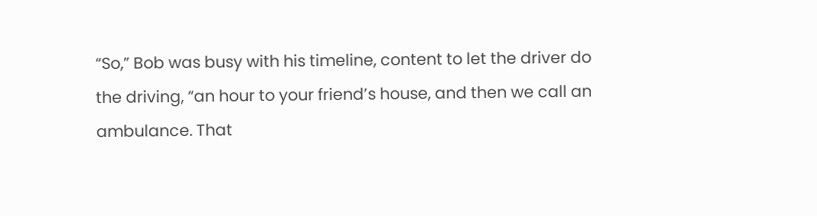“So,” Bob was busy with his timeline, content to let the driver do the driving, “an hour to your friend’s house, and then we call an ambulance. That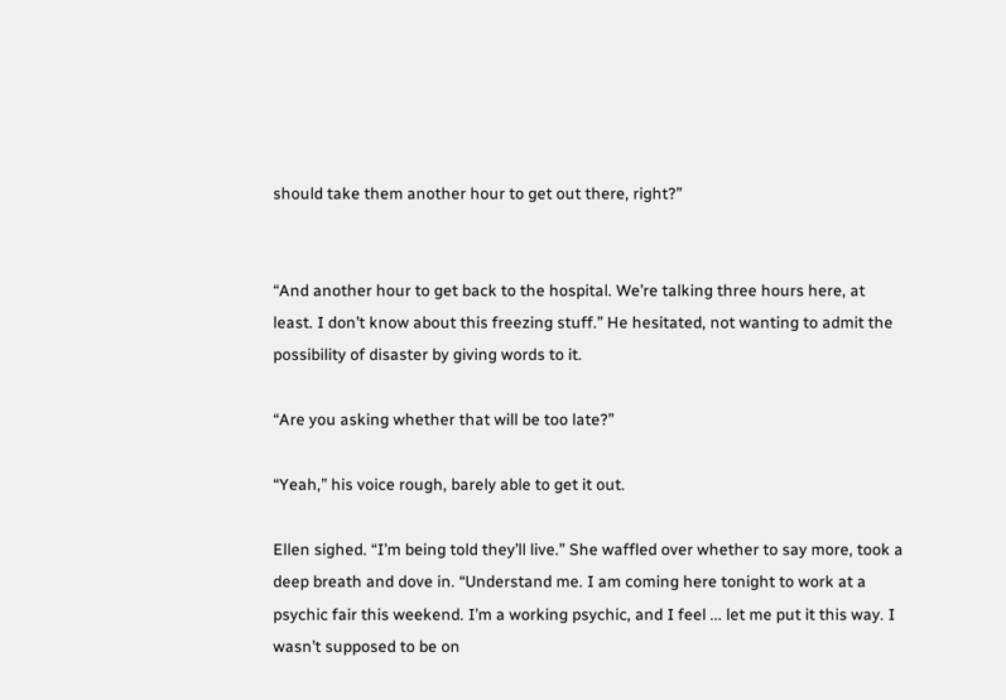should take them another hour to get out there, right?”


“And another hour to get back to the hospital. We’re talking three hours here, at least. I don’t know about this freezing stuff.” He hesitated, not wanting to admit the possibility of disaster by giving words to it.

“Are you asking whether that will be too late?”

“Yeah,” his voice rough, barely able to get it out.

Ellen sighed. “I’m being told they’ll live.” She waffled over whether to say more, took a deep breath and dove in. “Understand me. I am coming here tonight to work at a psychic fair this weekend. I’m a working psychic, and I feel ... let me put it this way. I wasn’t supposed to be on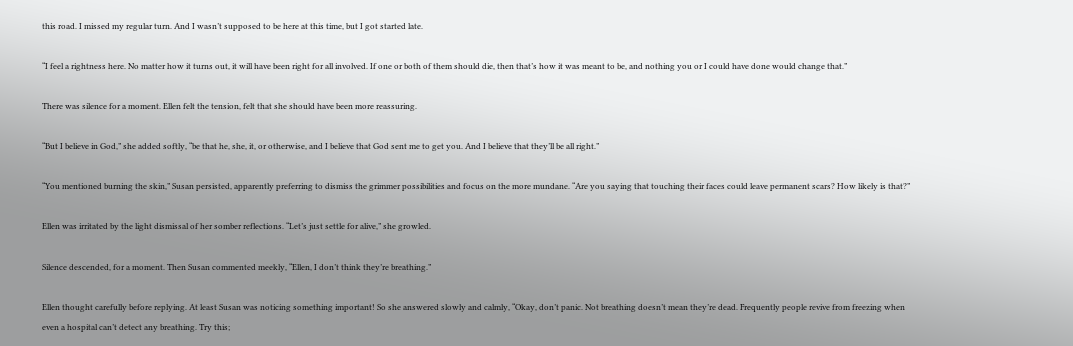this road. I missed my regular turn. And I wasn’t supposed to be here at this time, but I got started late.

“I feel a rightness here. No matter how it turns out, it will have been right for all involved. If one or both of them should die, then that’s how it was meant to be, and nothing you or I could have done would change that.”

There was silence for a moment. Ellen felt the tension, felt that she should have been more reassuring.

“But I believe in God,” she added softly, “be that he, she, it, or otherwise, and I believe that God sent me to get you. And I believe that they’ll be all right.”

“You mentioned burning the skin,” Susan persisted, apparently preferring to dismiss the grimmer possibilities and focus on the more mundane. “Are you saying that touching their faces could leave permanent scars? How likely is that?”

Ellen was irritated by the light dismissal of her somber reflections. “Let’s just settle for alive,” she growled.

Silence descended, for a moment. Then Susan commented meekly, “Ellen, I don’t think they’re breathing.”

Ellen thought carefully before replying. At least Susan was noticing something important! So she answered slowly and calmly, “Okay, don’t panic. Not breathing doesn’t mean they’re dead. Frequently people revive from freezing when even a hospital can’t detect any breathing. Try this;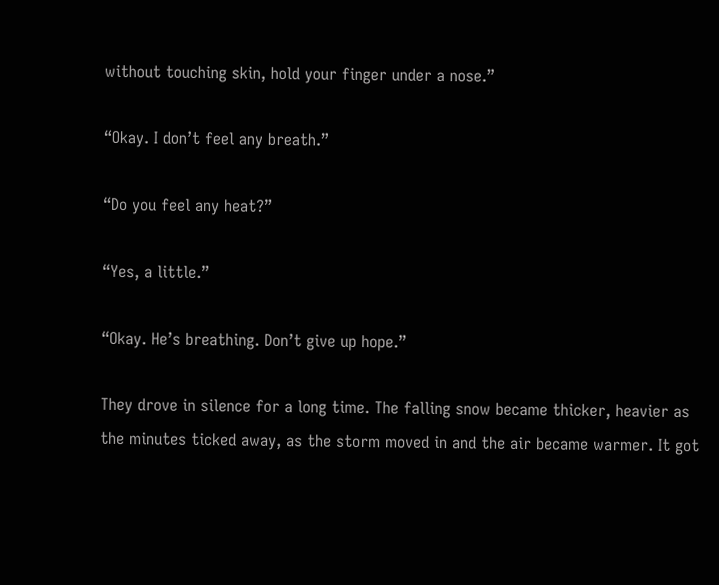without touching skin, hold your finger under a nose.”

“Okay. I don’t feel any breath.”

“Do you feel any heat?”

“Yes, a little.”

“Okay. He’s breathing. Don’t give up hope.”

They drove in silence for a long time. The falling snow became thicker, heavier as the minutes ticked away, as the storm moved in and the air became warmer. It got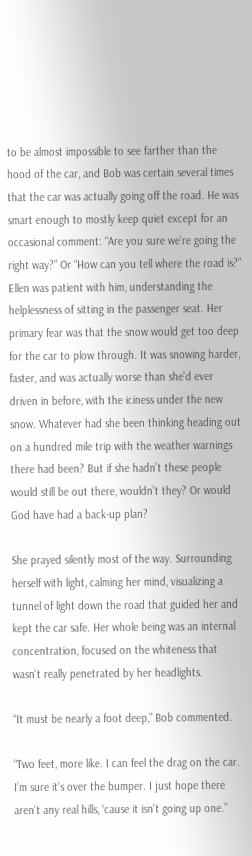to be almost impossible to see farther than the hood of the car, and Bob was certain several times that the car was actually going off the road. He was smart enough to mostly keep quiet except for an occasional comment: “Are you sure we’re going the right way?” Or “How can you tell where the road is?” Ellen was patient with him, understanding the helplessness of sitting in the passenger seat. Her primary fear was that the snow would get too deep for the car to plow through. It was snowing harder, faster, and was actually worse than she’d ever driven in before, with the iciness under the new snow. Whatever had she been thinking heading out on a hundred mile trip with the weather warnings there had been? But if she hadn’t these people would still be out there, wouldn’t they? Or would God have had a back-up plan?

She prayed silently most of the way. Surrounding herself with light, calming her mind, visualizing a tunnel of light down the road that guided her and kept the car safe. Her whole being was an internal concentration, focused on the whiteness that wasn’t really penetrated by her headlights.

“It must be nearly a foot deep,” Bob commented.

“Two feet, more like. I can feel the drag on the car. I’m sure it’s over the bumper. I just hope there aren’t any real hills, ‘cause it isn’t going up one.”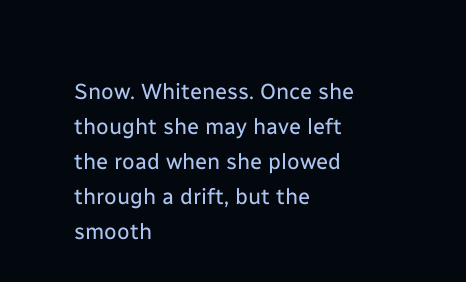Snow. Whiteness. Once she thought she may have left the road when she plowed through a drift, but the smooth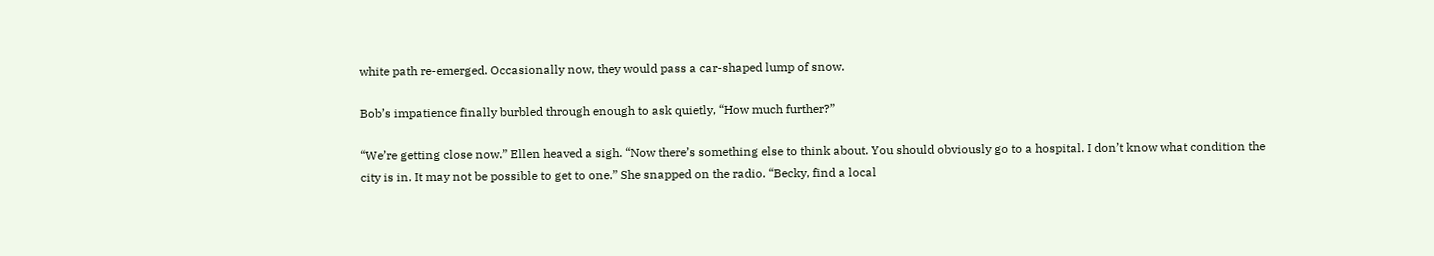white path re-emerged. Occasionally now, they would pass a car-shaped lump of snow.

Bob’s impatience finally burbled through enough to ask quietly, “How much further?”

“We’re getting close now.” Ellen heaved a sigh. “Now there’s something else to think about. You should obviously go to a hospital. I don’t know what condition the city is in. It may not be possible to get to one.” She snapped on the radio. “Becky, find a local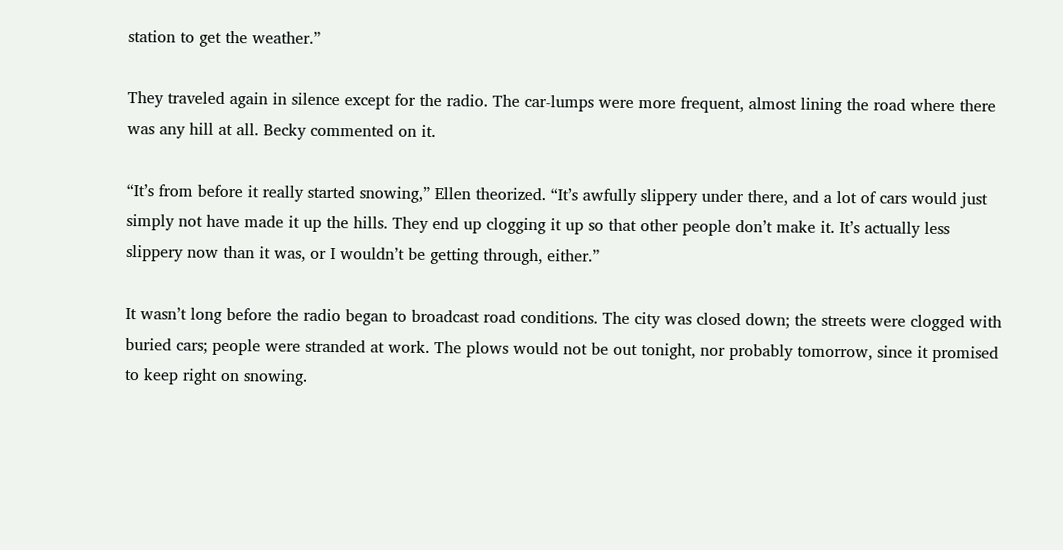station to get the weather.”

They traveled again in silence except for the radio. The car-lumps were more frequent, almost lining the road where there was any hill at all. Becky commented on it.

“It’s from before it really started snowing,” Ellen theorized. “It’s awfully slippery under there, and a lot of cars would just simply not have made it up the hills. They end up clogging it up so that other people don’t make it. It’s actually less slippery now than it was, or I wouldn’t be getting through, either.”

It wasn’t long before the radio began to broadcast road conditions. The city was closed down; the streets were clogged with buried cars; people were stranded at work. The plows would not be out tonight, nor probably tomorrow, since it promised to keep right on snowing.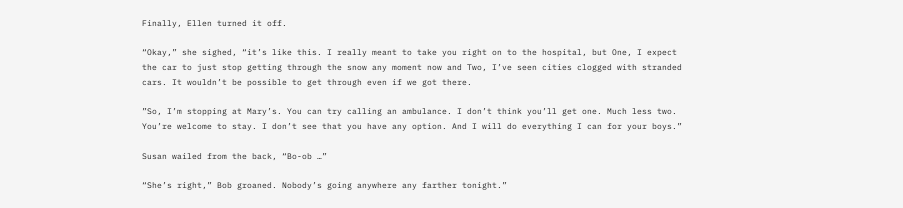Finally, Ellen turned it off.

“Okay,” she sighed, “it’s like this. I really meant to take you right on to the hospital, but One, I expect the car to just stop getting through the snow any moment now and Two, I’ve seen cities clogged with stranded cars. It wouldn’t be possible to get through even if we got there.

”So, I’m stopping at Mary’s. You can try calling an ambulance. I don’t think you’ll get one. Much less two. You’re welcome to stay. I don’t see that you have any option. And I will do everything I can for your boys.”

Susan wailed from the back, “Bo-ob …”

“She’s right,” Bob groaned. Nobody’s going anywhere any farther tonight.”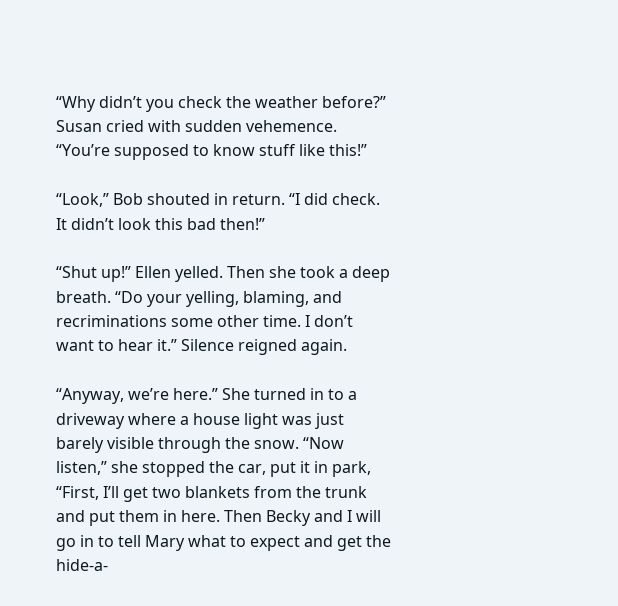“Why didn’t you check the weather before?” Susan cried with sudden vehemence. “You’re supposed to know stuff like this!”

“Look,” Bob shouted in return. “I did check. It didn’t look this bad then!”

“Shut up!” Ellen yelled. Then she took a deep breath. “Do your yelling, blaming, and recriminations some other time. I don’t want to hear it.” Silence reigned again.

“Anyway, we’re here.” She turned in to a driveway where a house light was just barely visible through the snow. “Now listen,” she stopped the car, put it in park, “First, I’ll get two blankets from the trunk and put them in here. Then Becky and I will go in to tell Mary what to expect and get the hide-a-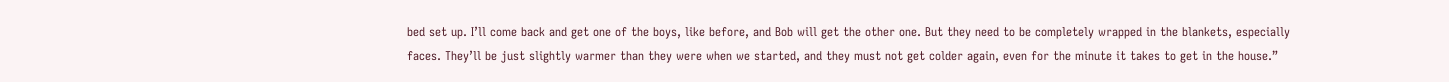bed set up. I’ll come back and get one of the boys, like before, and Bob will get the other one. But they need to be completely wrapped in the blankets, especially faces. They’ll be just slightly warmer than they were when we started, and they must not get colder again, even for the minute it takes to get in the house.”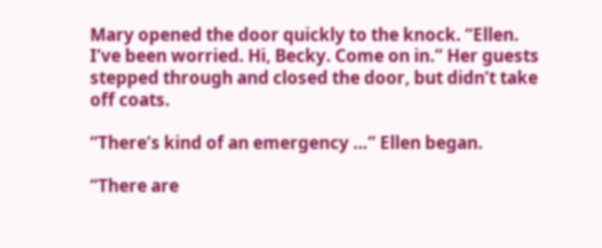Mary opened the door quickly to the knock. “Ellen. I’ve been worried. Hi, Becky. Come on in.” Her guests stepped through and closed the door, but didn’t take off coats.

“There’s kind of an emergency …” Ellen began.

“There are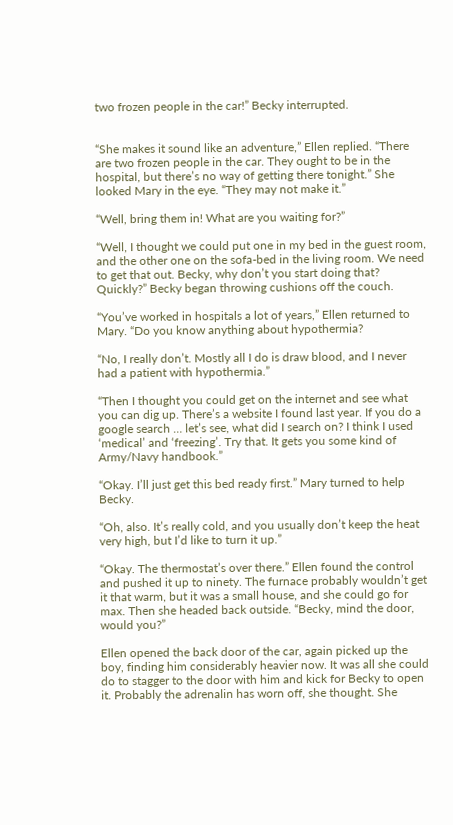two frozen people in the car!” Becky interrupted.


“She makes it sound like an adventure,” Ellen replied. “There are two frozen people in the car. They ought to be in the hospital, but there’s no way of getting there tonight.” She looked Mary in the eye. “They may not make it.”

“Well, bring them in! What are you waiting for?”

“Well, I thought we could put one in my bed in the guest room, and the other one on the sofa-bed in the living room. We need to get that out. Becky, why don’t you start doing that? Quickly?” Becky began throwing cushions off the couch.

“You’ve worked in hospitals a lot of years,” Ellen returned to Mary. “Do you know anything about hypothermia?

“No, I really don’t. Mostly all I do is draw blood, and I never had a patient with hypothermia.”

“Then I thought you could get on the internet and see what you can dig up. There’s a website I found last year. If you do a google search … let’s see, what did I search on? I think I used ‘medical’ and ‘freezing’. Try that. It gets you some kind of Army/Navy handbook.”

“Okay. I’ll just get this bed ready first.” Mary turned to help Becky.

“Oh, also. It’s really cold, and you usually don’t keep the heat very high, but I’d like to turn it up.”

“Okay. The thermostat’s over there.” Ellen found the control and pushed it up to ninety. The furnace probably wouldn’t get it that warm, but it was a small house, and she could go for max. Then she headed back outside. “Becky, mind the door, would you?”

Ellen opened the back door of the car, again picked up the boy, finding him considerably heavier now. It was all she could do to stagger to the door with him and kick for Becky to open it. Probably the adrenalin has worn off, she thought. She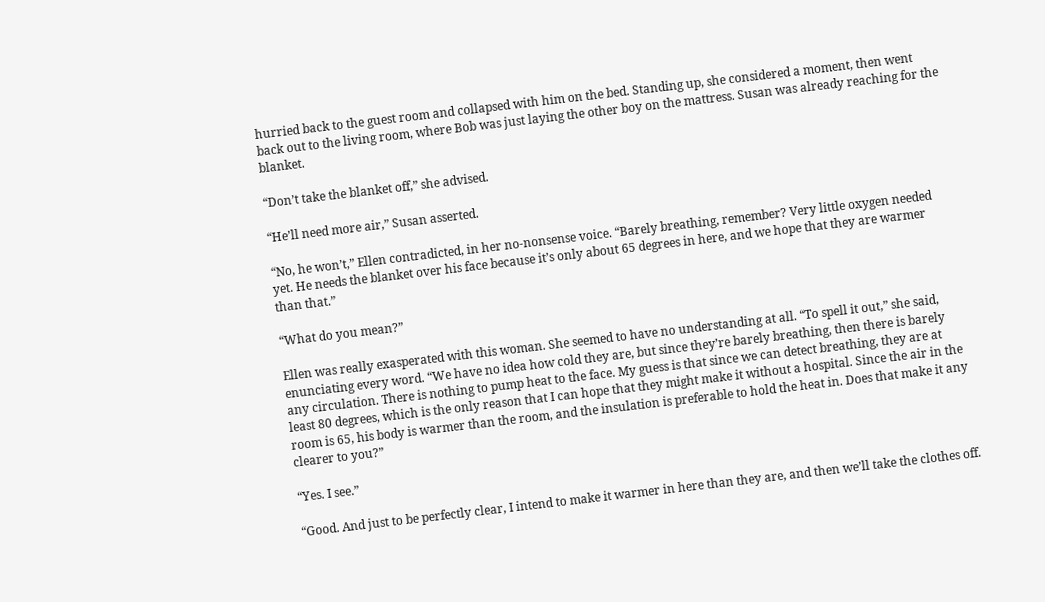hurried back to the guest room and collapsed with him on the bed. Standing up, she considered a moment, then went back out to the living room, where Bob was just laying the other boy on the mattress. Susan was already reaching for the blanket.

“Don’t take the blanket off,” she advised.

“He’ll need more air,” Susan asserted.

“No, he won’t,” Ellen contradicted, in her no-nonsense voice. “Barely breathing, remember? Very little oxygen needed yet. He needs the blanket over his face because it’s only about 65 degrees in here, and we hope that they are warmer than that.”

“What do you mean?”

Ellen was really exasperated with this woman. She seemed to have no understanding at all. “To spell it out,” she said, enunciating every word. “We have no idea how cold they are, but since they’re barely breathing, then there is barely any circulation. There is nothing to pump heat to the face. My guess is that since we can detect breathing, they are at least 80 degrees, which is the only reason that I can hope that they might make it without a hospital. Since the air in the room is 65, his body is warmer than the room, and the insulation is preferable to hold the heat in. Does that make it any clearer to you?”

“Yes. I see.”

“Good. And just to be perfectly clear, I intend to make it warmer in here than they are, and then we’ll take the clothes off.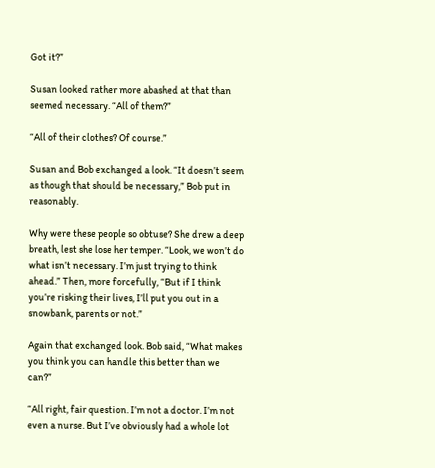Got it?”

Susan looked rather more abashed at that than seemed necessary. “All of them?”

“All of their clothes? Of course.”

Susan and Bob exchanged a look. “It doesn’t seem as though that should be necessary,” Bob put in reasonably.

Why were these people so obtuse? She drew a deep breath, lest she lose her temper. “Look, we won’t do what isn’t necessary. I’m just trying to think ahead.” Then, more forcefully, “But if I think you’re risking their lives, I’ll put you out in a snowbank, parents or not.”

Again that exchanged look. Bob said, “What makes you think you can handle this better than we can?”

“All right, fair question. I’m not a doctor. I’m not even a nurse. But I’ve obviously had a whole lot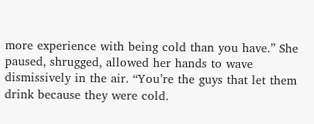more experience with being cold than you have.” She paused, shrugged, allowed her hands to wave dismissively in the air. “You’re the guys that let them drink because they were cold.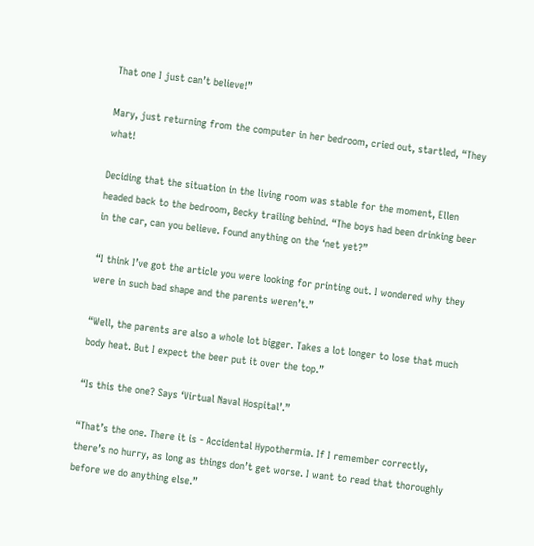That one I just can’t believe!”

Mary, just returning from the computer in her bedroom, cried out, startled, “They what!

Deciding that the situation in the living room was stable for the moment, Ellen headed back to the bedroom, Becky trailing behind. “The boys had been drinking beer in the car, can you believe. Found anything on the ‘net yet?”

“I think I’ve got the article you were looking for printing out. I wondered why they were in such bad shape and the parents weren’t.”

“Well, the parents are also a whole lot bigger. Takes a lot longer to lose that much body heat. But I expect the beer put it over the top.”

“Is this the one? Says ‘Virtual Naval Hospital’.”

“That’s the one. There it is - Accidental Hypothermia. If I remember correctly, there’s no hurry, as long as things don’t get worse. I want to read that thoroughly before we do anything else.”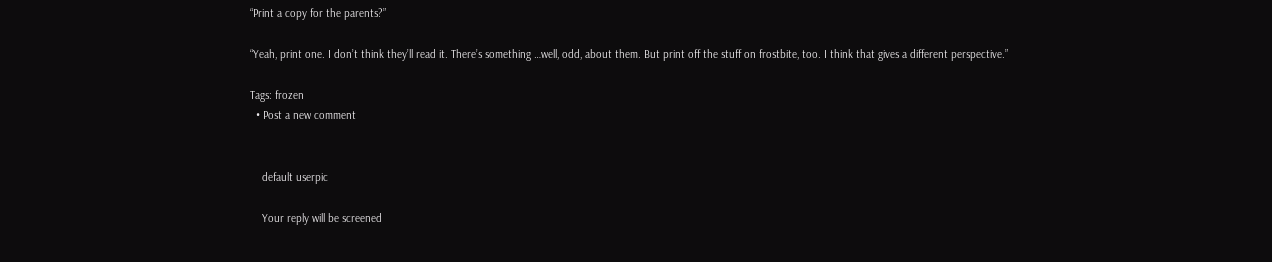“Print a copy for the parents?”

“Yeah, print one. I don’t think they’ll read it. There’s something …well, odd, about them. But print off the stuff on frostbite, too. I think that gives a different perspective.”

Tags: frozen
  • Post a new comment


    default userpic

    Your reply will be screened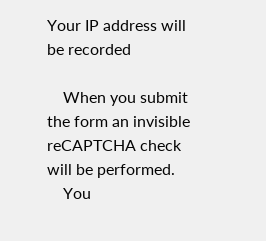Your IP address will be recorded

    When you submit the form an invisible reCAPTCHA check will be performed.
    You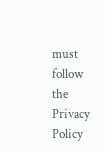must follow the Privacy Policy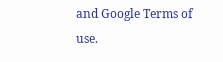and Google Terms of use.